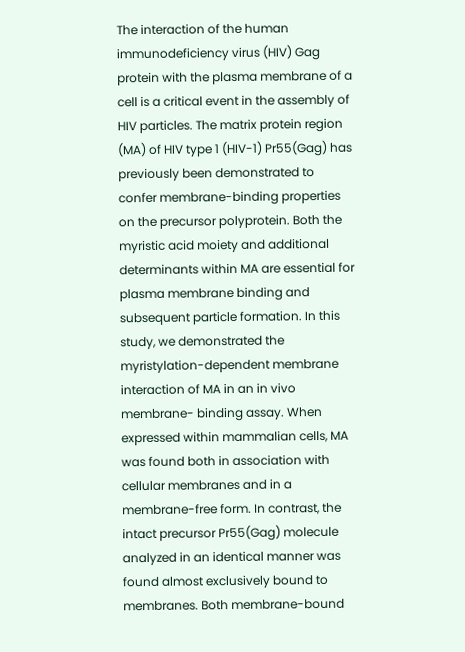The interaction of the human immunodeficiency virus (HIV) Gag protein with the plasma membrane of a cell is a critical event in the assembly of HIV particles. The matrix protein region (MA) of HIV type 1 (HIV-1) Pr55(Gag) has previously been demonstrated to confer membrane-binding properties on the precursor polyprotein. Both the myristic acid moiety and additional determinants within MA are essential for plasma membrane binding and subsequent particle formation. In this study, we demonstrated the myristylation-dependent membrane interaction of MA in an in vivo membrane- binding assay. When expressed within mammalian cells, MA was found both in association with cellular membranes and in a membrane-free form. In contrast, the intact precursor Pr55(Gag) molecule analyzed in an identical manner was found almost exclusively bound to membranes. Both membrane-bound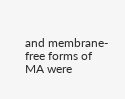and membrane-free forms of MA were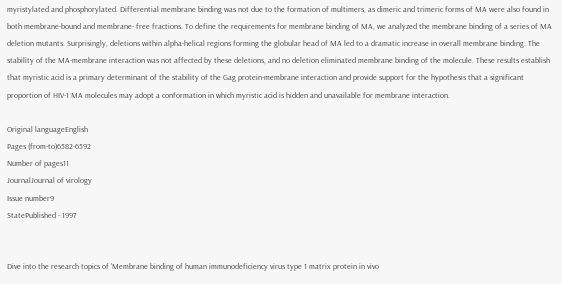myristylated and phosphorylated. Differential membrane binding was not due to the formation of multimers, as dimeric and trimeric forms of MA were also found in both membrane-bound and membrane- free fractions. To define the requirements for membrane binding of MA, we analyzed the membrane binding of a series of MA deletion mutants. Surprisingly, deletions within alpha-helical regions forming the globular head of MA led to a dramatic increase in overall membrane binding. The stability of the MA-membrane interaction was not affected by these deletions, and no deletion eliminated membrane binding of the molecule. These results establish that myristic acid is a primary determinant of the stability of the Gag protein-membrane interaction and provide support for the hypothesis that a significant proportion of HIV-1 MA molecules may adopt a conformation in which myristic acid is hidden and unavailable for membrane interaction.

Original languageEnglish
Pages (from-to)6582-6592
Number of pages11
JournalJournal of virology
Issue number9
StatePublished - 1997


Dive into the research topics of 'Membrane binding of human immunodeficiency virus type 1 matrix protein in vivo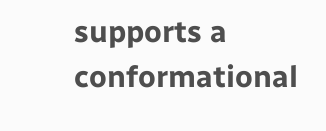supports a conformational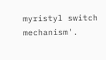myristyl switch mechanism'.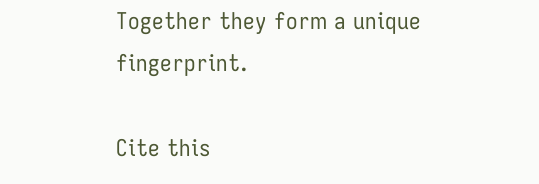Together they form a unique fingerprint.

Cite this